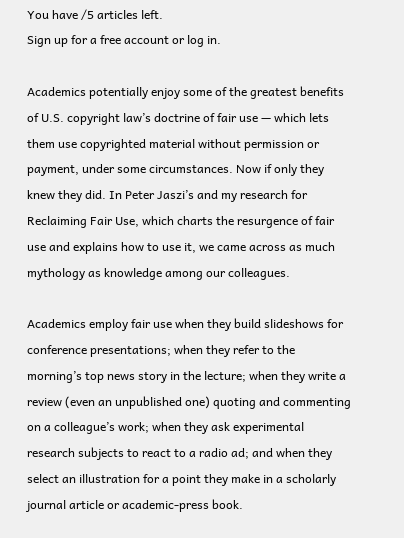You have /5 articles left.
Sign up for a free account or log in.

Academics potentially enjoy some of the greatest benefits of U.S. copyright law’s doctrine of fair use — which lets them use copyrighted material without permission or payment, under some circumstances. Now if only they knew they did. In Peter Jaszi’s and my research for Reclaiming Fair Use, which charts the resurgence of fair use and explains how to use it, we came across as much mythology as knowledge among our colleagues.

Academics employ fair use when they build slideshows for conference presentations; when they refer to the morning’s top news story in the lecture; when they write a review (even an unpublished one) quoting and commenting on a colleague’s work; when they ask experimental research subjects to react to a radio ad; and when they select an illustration for a point they make in a scholarly journal article or academic-press book.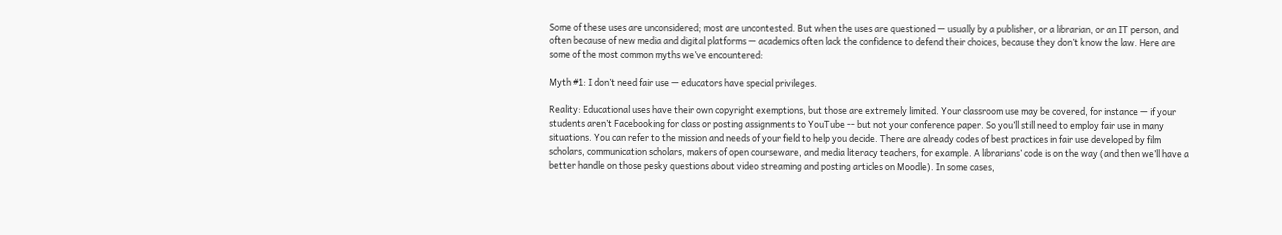Some of these uses are unconsidered; most are uncontested. But when the uses are questioned — usually by a publisher, or a librarian, or an IT person, and often because of new media and digital platforms — academics often lack the confidence to defend their choices, because they don’t know the law. Here are some of the most common myths we’ve encountered:

Myth #1: I don’t need fair use — educators have special privileges.

Reality: Educational uses have their own copyright exemptions, but those are extremely limited. Your classroom use may be covered, for instance — if your students aren’t Facebooking for class or posting assignments to YouTube -- but not your conference paper. So you’ll still need to employ fair use in many situations. You can refer to the mission and needs of your field to help you decide. There are already codes of best practices in fair use developed by film scholars, communication scholars, makers of open courseware, and media literacy teachers, for example. A librarians’ code is on the way (and then we’ll have a better handle on those pesky questions about video streaming and posting articles on Moodle). In some cases,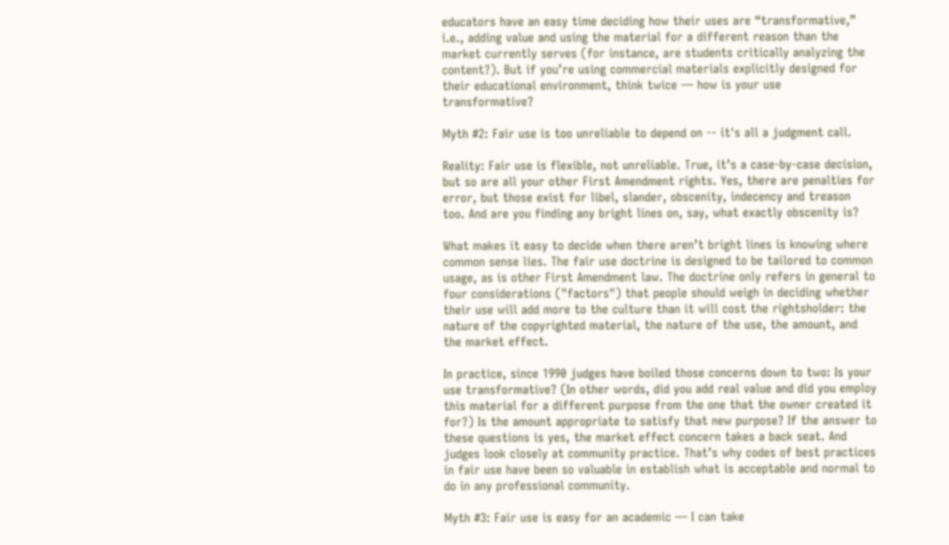educators have an easy time deciding how their uses are “transformative,” i.e., adding value and using the material for a different reason than the market currently serves (for instance, are students critically analyzing the content?). But if you’re using commercial materials explicitly designed for their educational environment, think twice — how is your use transformative?

Myth #2: Fair use is too unreliable to depend on -- it's all a judgment call.

Reality: Fair use is flexible, not unreliable. True, it’s a case-by-case decision, but so are all your other First Amendment rights. Yes, there are penalties for error, but those exist for libel, slander, obscenity, indecency and treason too. And are you finding any bright lines on, say, what exactly obscenity is?

What makes it easy to decide when there aren’t bright lines is knowing where common sense lies. The fair use doctrine is designed to be tailored to common usage, as is other First Amendment law. The doctrine only refers in general to four considerations ("factors") that people should weigh in deciding whether their use will add more to the culture than it will cost the rightsholder: the nature of the copyrighted material, the nature of the use, the amount, and the market effect.

In practice, since 1990 judges have boiled those concerns down to two: Is your use transformative? (In other words, did you add real value and did you employ this material for a different purpose from the one that the owner created it for?) Is the amount appropriate to satisfy that new purpose? If the answer to these questions is yes, the market effect concern takes a back seat. And judges look closely at community practice. That’s why codes of best practices in fair use have been so valuable in establish what is acceptable and normal to do in any professional community.

Myth #3: Fair use is easy for an academic — I can take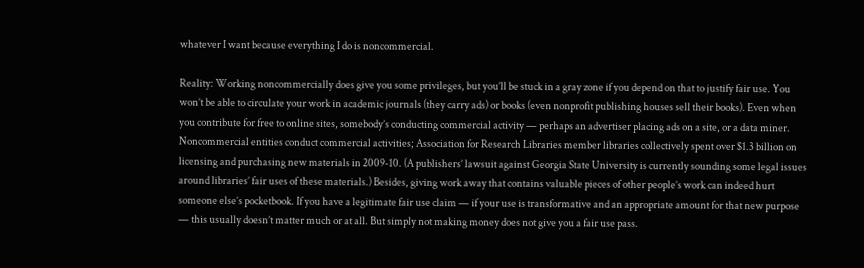whatever I want because everything I do is noncommercial.

Reality: Working noncommercially does give you some privileges, but you’ll be stuck in a gray zone if you depend on that to justify fair use. You won’t be able to circulate your work in academic journals (they carry ads) or books (even nonprofit publishing houses sell their books). Even when you contribute for free to online sites, somebody’s conducting commercial activity — perhaps an advertiser placing ads on a site, or a data miner. Noncommercial entities conduct commercial activities; Association for Research Libraries member libraries collectively spent over $1.3 billion on licensing and purchasing new materials in 2009-10. (A publishers’ lawsuit against Georgia State University is currently sounding some legal issues around libraries’ fair uses of these materials.) Besides, giving work away that contains valuable pieces of other people’s work can indeed hurt someone else’s pocketbook. If you have a legitimate fair use claim — if your use is transformative and an appropriate amount for that new purpose — this usually doesn’t matter much or at all. But simply not making money does not give you a fair use pass.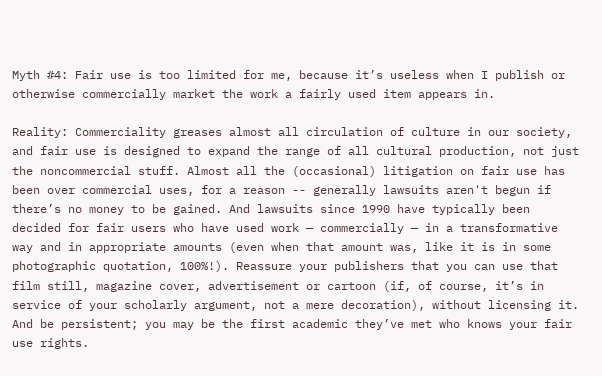Myth #4: Fair use is too limited for me, because it’s useless when I publish or otherwise commercially market the work a fairly used item appears in.

Reality: Commerciality greases almost all circulation of culture in our society, and fair use is designed to expand the range of all cultural production, not just the noncommercial stuff. Almost all the (occasional) litigation on fair use has been over commercial uses, for a reason -- generally lawsuits aren't begun if there’s no money to be gained. And lawsuits since 1990 have typically been decided for fair users who have used work — commercially — in a transformative way and in appropriate amounts (even when that amount was, like it is in some photographic quotation, 100%!). Reassure your publishers that you can use that film still, magazine cover, advertisement or cartoon (if, of course, it’s in service of your scholarly argument, not a mere decoration), without licensing it. And be persistent; you may be the first academic they’ve met who knows your fair use rights.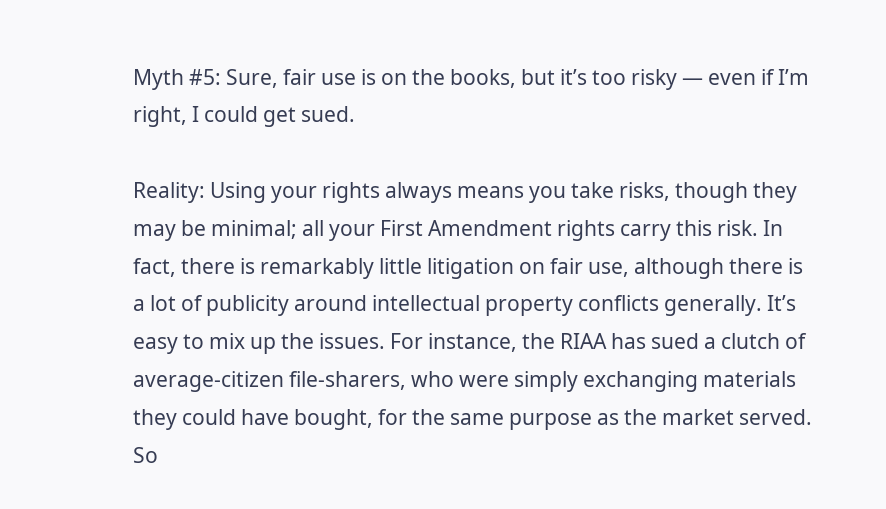Myth #5: Sure, fair use is on the books, but it’s too risky — even if I’m right, I could get sued.

Reality: Using your rights always means you take risks, though they may be minimal; all your First Amendment rights carry this risk. In fact, there is remarkably little litigation on fair use, although there is a lot of publicity around intellectual property conflicts generally. It’s easy to mix up the issues. For instance, the RIAA has sued a clutch of average-citizen file-sharers, who were simply exchanging materials they could have bought, for the same purpose as the market served. So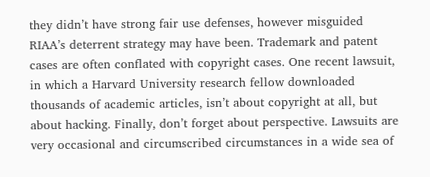they didn’t have strong fair use defenses, however misguided RIAA’s deterrent strategy may have been. Trademark and patent cases are often conflated with copyright cases. One recent lawsuit, in which a Harvard University research fellow downloaded thousands of academic articles, isn’t about copyright at all, but about hacking. Finally, don’t forget about perspective. Lawsuits are very occasional and circumscribed circumstances in a wide sea of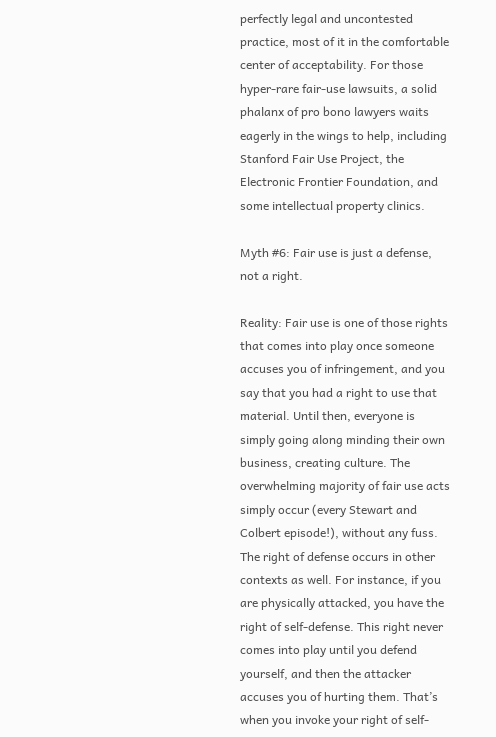perfectly legal and uncontested practice, most of it in the comfortable center of acceptability. For those hyper-rare fair-use lawsuits, a solid phalanx of pro bono lawyers waits eagerly in the wings to help, including Stanford Fair Use Project, the Electronic Frontier Foundation, and some intellectual property clinics.

Myth #6: Fair use is just a defense, not a right.

Reality: Fair use is one of those rights that comes into play once someone accuses you of infringement, and you say that you had a right to use that material. Until then, everyone is simply going along minding their own business, creating culture. The overwhelming majority of fair use acts simply occur (every Stewart and Colbert episode!), without any fuss. The right of defense occurs in other contexts as well. For instance, if you are physically attacked, you have the right of self-defense. This right never comes into play until you defend yourself, and then the attacker accuses you of hurting them. That’s when you invoke your right of self-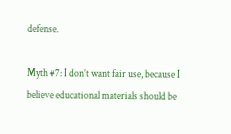defense.

Myth #7: I don’t want fair use, because I believe educational materials should be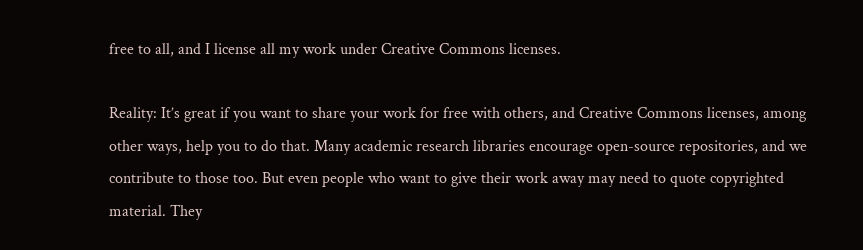free to all, and I license all my work under Creative Commons licenses.

Reality: It’s great if you want to share your work for free with others, and Creative Commons licenses, among other ways, help you to do that. Many academic research libraries encourage open-source repositories, and we contribute to those too. But even people who want to give their work away may need to quote copyrighted material. They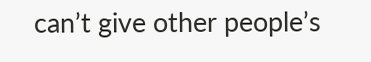can’t give other people’s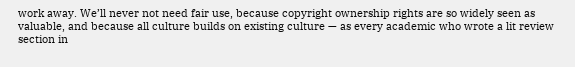work away. We’ll never not need fair use, because copyright ownership rights are so widely seen as valuable, and because all culture builds on existing culture — as every academic who wrote a lit review section in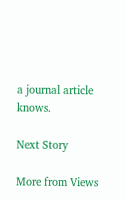a journal article knows.

Next Story

More from Views